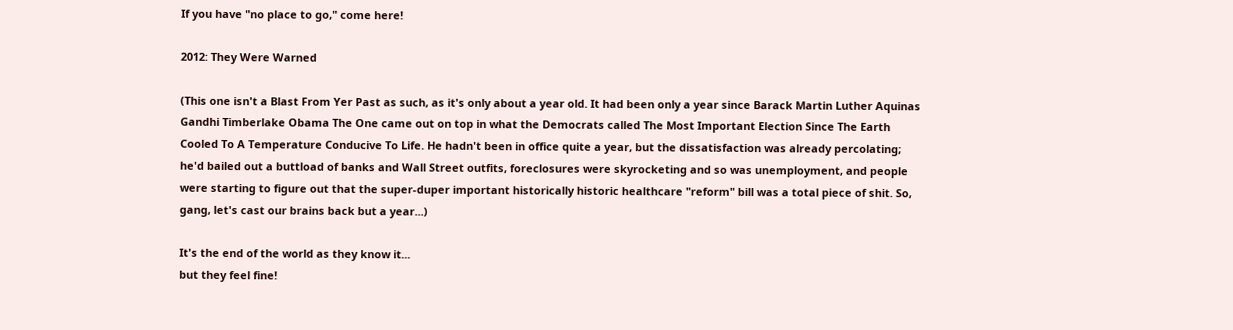If you have "no place to go," come here!

2012: They Were Warned

(This one isn't a Blast From Yer Past as such, as it's only about a year old. It had been only a year since Barack Martin Luther Aquinas Gandhi Timberlake Obama The One came out on top in what the Democrats called The Most Important Election Since The Earth Cooled To A Temperature Conducive To Life. He hadn't been in office quite a year, but the dissatisfaction was already percolating; he'd bailed out a buttload of banks and Wall Street outfits, foreclosures were skyrocketing and so was unemployment, and people were starting to figure out that the super-duper important historically historic healthcare "reform" bill was a total piece of shit. So, gang, let's cast our brains back but a year...)

It's the end of the world as they know it...
but they feel fine!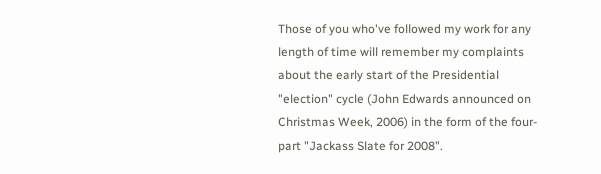Those of you who've followed my work for any length of time will remember my complaints about the early start of the Presidential "election" cycle (John Edwards announced on Christmas Week, 2006) in the form of the four-part "Jackass Slate for 2008".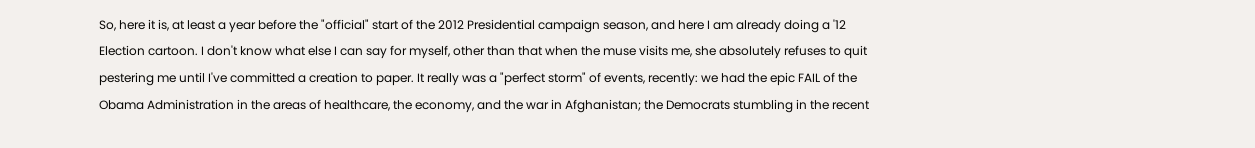So, here it is, at least a year before the "official" start of the 2012 Presidential campaign season, and here I am already doing a '12 Election cartoon. I don't know what else I can say for myself, other than that when the muse visits me, she absolutely refuses to quit pestering me until I've committed a creation to paper. It really was a "perfect storm" of events, recently: we had the epic FAIL of the Obama Administration in the areas of healthcare, the economy, and the war in Afghanistan; the Democrats stumbling in the recent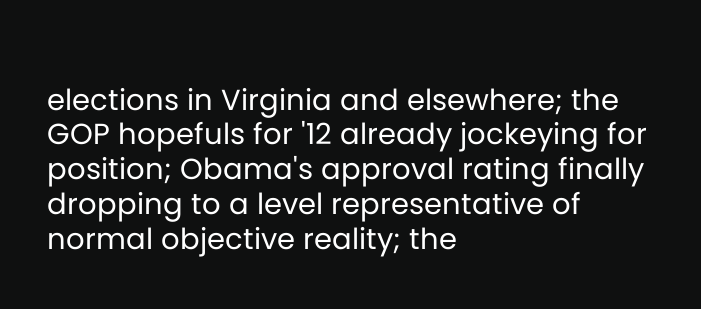elections in Virginia and elsewhere; the GOP hopefuls for '12 already jockeying for position; Obama's approval rating finally dropping to a level representative of normal objective reality; the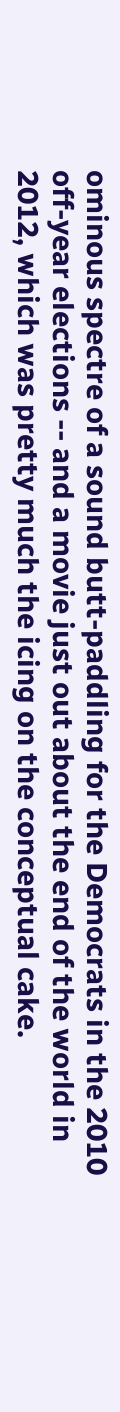ominous spectre of a sound butt-paddling for the Democrats in the 2010 off-year elections -- and a movie just out about the end of the world in 2012, which was pretty much the icing on the conceptual cake.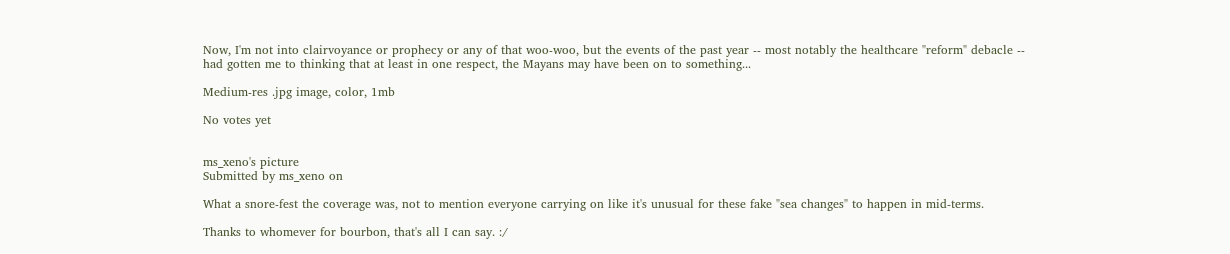Now, I'm not into clairvoyance or prophecy or any of that woo-woo, but the events of the past year -- most notably the healthcare "reform" debacle -- had gotten me to thinking that at least in one respect, the Mayans may have been on to something...

Medium-res .jpg image, color, 1mb

No votes yet


ms_xeno's picture
Submitted by ms_xeno on

What a snore-fest the coverage was, not to mention everyone carrying on like it's unusual for these fake "sea changes" to happen in mid-terms.

Thanks to whomever for bourbon, that's all I can say. :/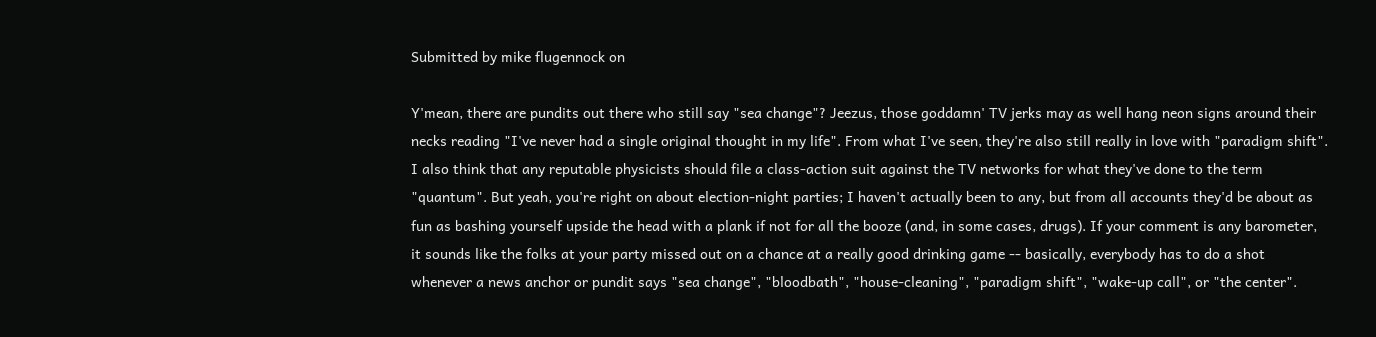Submitted by mike flugennock on

Y'mean, there are pundits out there who still say "sea change"? Jeezus, those goddamn' TV jerks may as well hang neon signs around their necks reading "I've never had a single original thought in my life". From what I've seen, they're also still really in love with "paradigm shift". I also think that any reputable physicists should file a class-action suit against the TV networks for what they've done to the term "quantum". But yeah, you're right on about election-night parties; I haven't actually been to any, but from all accounts they'd be about as fun as bashing yourself upside the head with a plank if not for all the booze (and, in some cases, drugs). If your comment is any barometer, it sounds like the folks at your party missed out on a chance at a really good drinking game -- basically, everybody has to do a shot whenever a news anchor or pundit says "sea change", "bloodbath", "house-cleaning", "paradigm shift", "wake-up call", or "the center".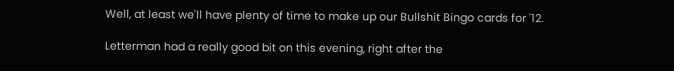Well, at least we'll have plenty of time to make up our Bullshit Bingo cards for '12.

Letterman had a really good bit on this evening, right after the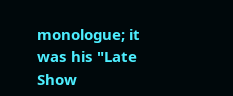monologue; it was his "Late Show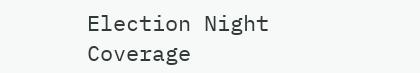Election Night Coverage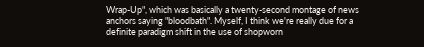Wrap-Up", which was basically a twenty-second montage of news anchors saying "bloodbath". Myself, I think we're really due for a definite paradigm shift in the use of shopworn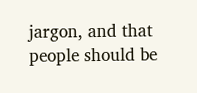jargon, and that people should be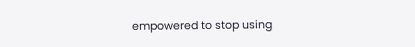empowered to stop using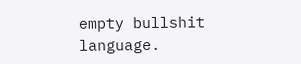empty bullshit language.